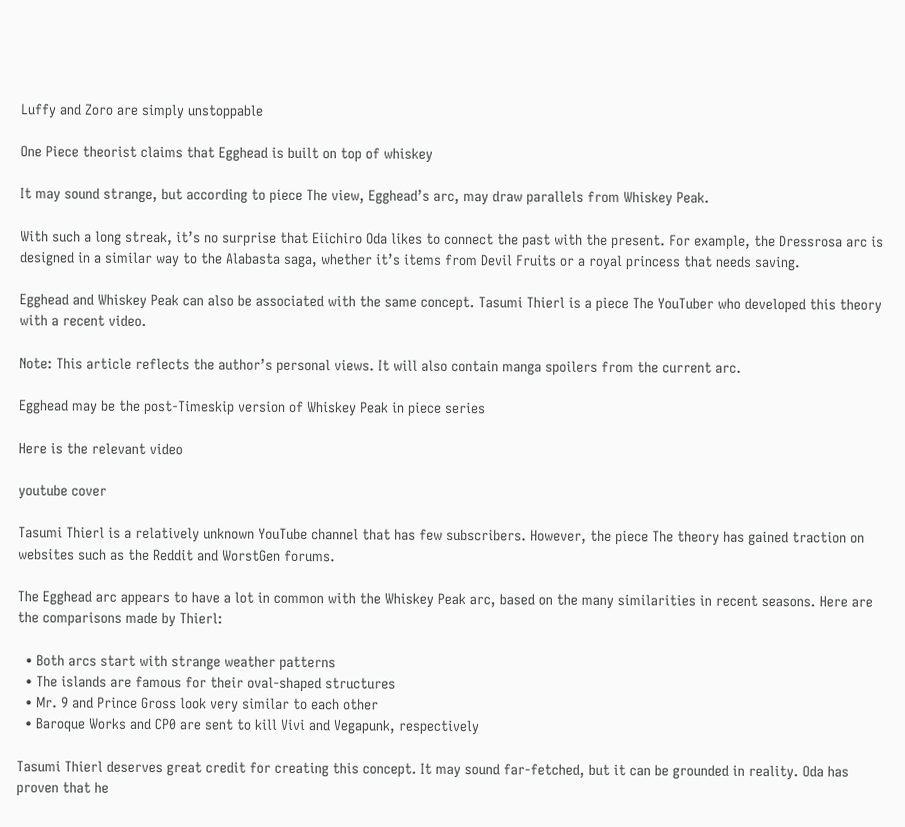Luffy and Zoro are simply unstoppable

One Piece theorist claims that Egghead is built on top of whiskey

It may sound strange, but according to piece The view, Egghead’s arc, may draw parallels from Whiskey Peak.

With such a long streak, it’s no surprise that Eiichiro Oda likes to connect the past with the present. For example, the Dressrosa arc is designed in a similar way to the Alabasta saga, whether it’s items from Devil Fruits or a royal princess that needs saving.

Egghead and Whiskey Peak can also be associated with the same concept. Tasumi Thierl is a piece The YouTuber who developed this theory with a recent video.

Note: This article reflects the author’s personal views. It will also contain manga spoilers from the current arc.

Egghead may be the post-Timeskip version of Whiskey Peak in piece series

Here is the relevant video

youtube cover

Tasumi Thierl is a relatively unknown YouTube channel that has few subscribers. However, the piece The theory has gained traction on websites such as the Reddit and WorstGen forums.

The Egghead arc appears to have a lot in common with the Whiskey Peak arc, based on the many similarities in recent seasons. Here are the comparisons made by Thierl:

  • Both arcs start with strange weather patterns
  • The islands are famous for their oval-shaped structures
  • Mr. 9 and Prince Gross look very similar to each other
  • Baroque Works and CP0 are sent to kill Vivi and Vegapunk, respectively

Tasumi Thierl deserves great credit for creating this concept. It may sound far-fetched, but it can be grounded in reality. Oda has proven that he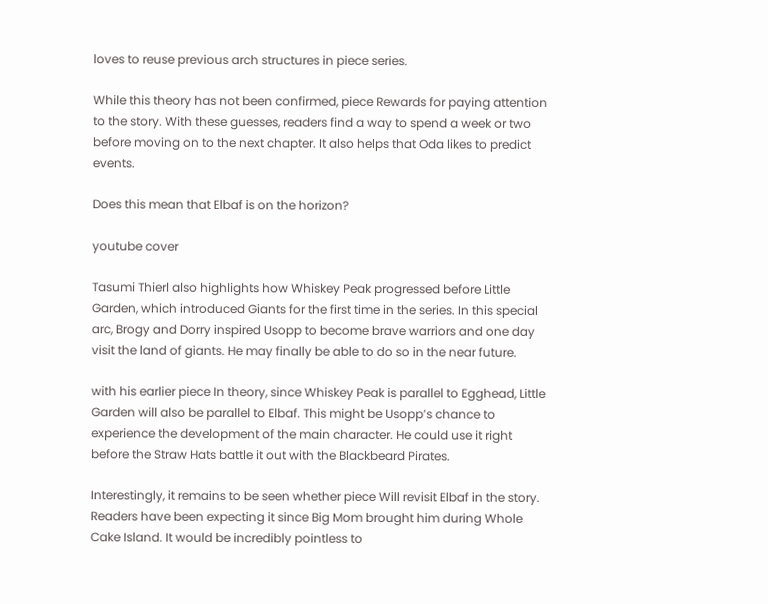loves to reuse previous arch structures in piece series.

While this theory has not been confirmed, piece Rewards for paying attention to the story. With these guesses, readers find a way to spend a week or two before moving on to the next chapter. It also helps that Oda likes to predict events.

Does this mean that Elbaf is on the horizon?

youtube cover

Tasumi Thierl also highlights how Whiskey Peak progressed before Little Garden, which introduced Giants for the first time in the series. In this special arc, Brogy and Dorry inspired Usopp to become brave warriors and one day visit the land of giants. He may finally be able to do so in the near future.

with his earlier piece In theory, since Whiskey Peak is parallel to Egghead, Little Garden will also be parallel to Elbaf. This might be Usopp’s chance to experience the development of the main character. He could use it right before the Straw Hats battle it out with the Blackbeard Pirates.

Interestingly, it remains to be seen whether piece Will revisit Elbaf in the story. Readers have been expecting it since Big Mom brought him during Whole Cake Island. It would be incredibly pointless to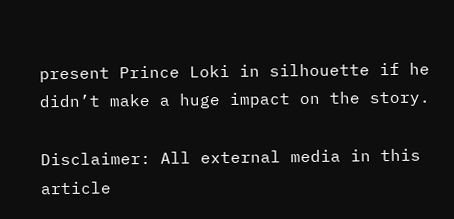present Prince Loki in silhouette if he didn’t make a huge impact on the story.

Disclaimer: All external media in this article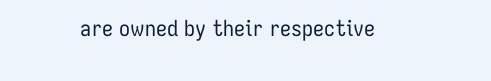are owned by their respective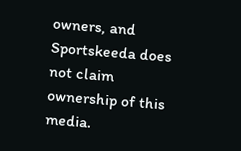owners, and Sportskeeda does not claim ownership of this media.